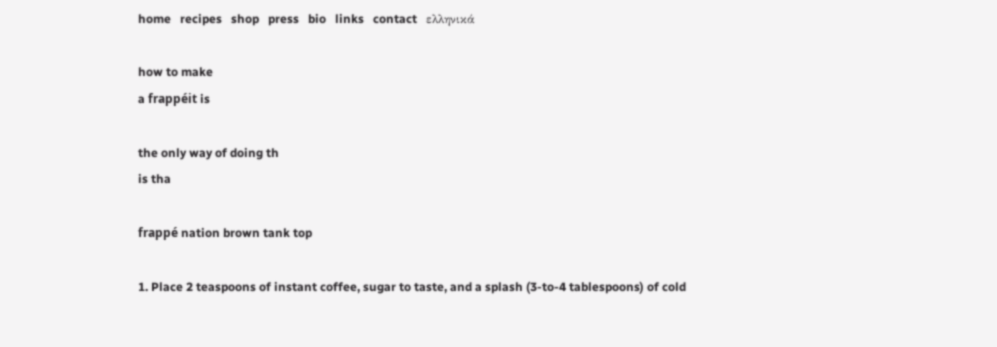home   recipes   shop   press   bio   links   contact   ελληνικά

how to make
a frappéit is

the only way of doing th
is tha

frappé nation brown tank top

1. Place 2 teaspoons of instant coffee, sugar to taste, and a splash (3-to-4 tablespoons) of cold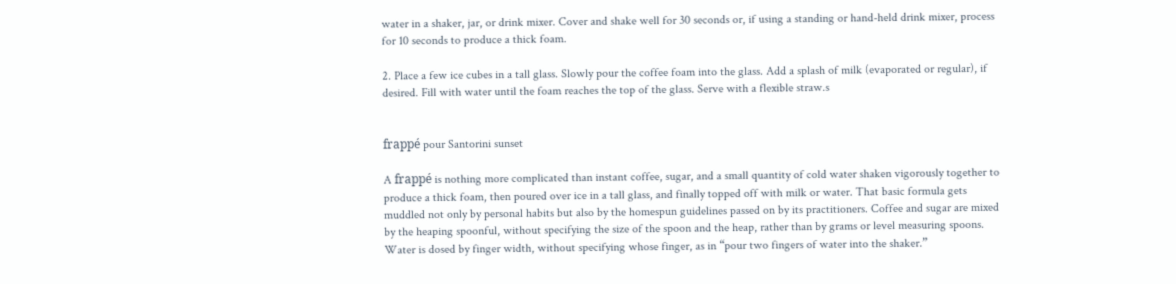water in a shaker, jar, or drink mixer. Cover and shake well for 30 seconds or, if using a standing or hand-held drink mixer, process for 10 seconds to produce a thick foam.

2. Place a few ice cubes in a tall glass. Slowly pour the coffee foam into the glass. Add a splash of milk (evaporated or regular), if desired. Fill with water until the foam reaches the top of the glass. Serve with a flexible straw.s


frappé pour Santorini sunset

A frappé is nothing more complicated than instant coffee, sugar, and a small quantity of cold water shaken vigorously together to produce a thick foam, then poured over ice in a tall glass, and finally topped off with milk or water. That basic formula gets muddled not only by personal habits but also by the homespun guidelines passed on by its practitioners. Coffee and sugar are mixed by the heaping spoonful, without specifying the size of the spoon and the heap, rather than by grams or level measuring spoons. Water is dosed by finger width, without specifying whose finger, as in “pour two fingers of water into the shaker.”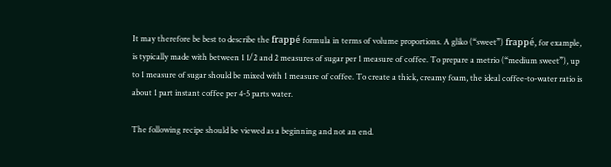It may therefore be best to describe the frappé formula in terms of volume proportions. A gliko (“sweet”) frappé, for example, is typically made with between 1 1/2 and 2 measures of sugar per 1 measure of coffee. To prepare a metrio (“medium sweet”), up to 1 measure of sugar should be mixed with 1 measure of coffee. To create a thick, creamy foam, the ideal coffee-to-water ratio is about 1 part instant coffee per 4-5 parts water.

The following recipe should be viewed as a beginning and not an end.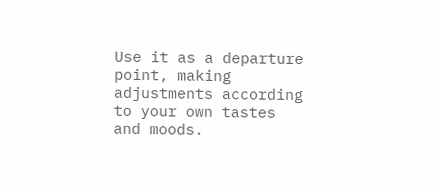Use it as a departure point, making adjustments according to your own tastes and moods.